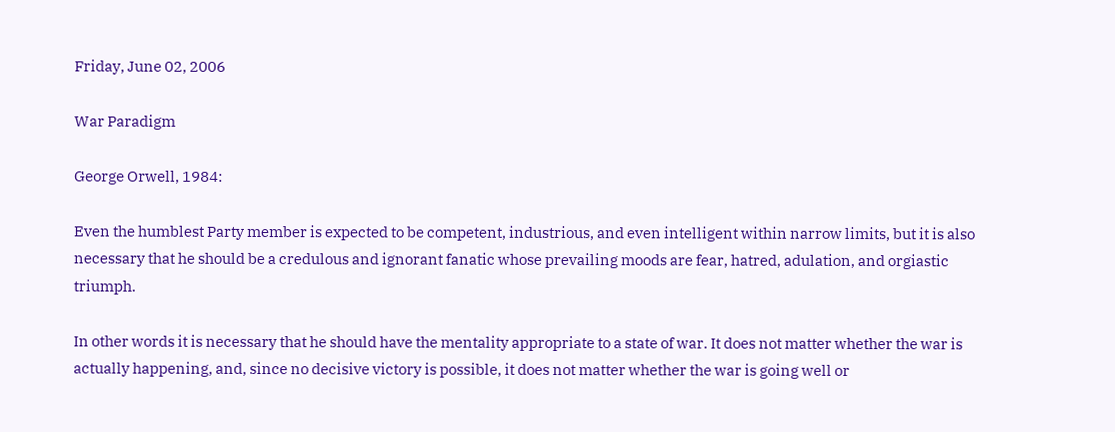Friday, June 02, 2006

War Paradigm

George Orwell, 1984:

Even the humblest Party member is expected to be competent, industrious, and even intelligent within narrow limits, but it is also necessary that he should be a credulous and ignorant fanatic whose prevailing moods are fear, hatred, adulation, and orgiastic triumph.

In other words it is necessary that he should have the mentality appropriate to a state of war. It does not matter whether the war is actually happening, and, since no decisive victory is possible, it does not matter whether the war is going well or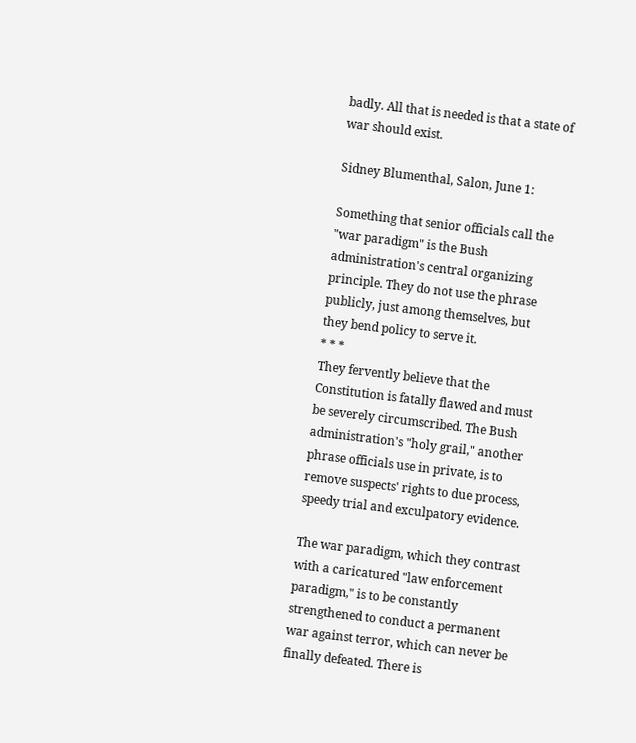badly. All that is needed is that a state of war should exist.

Sidney Blumenthal, Salon, June 1:

Something that senior officials call the "war paradigm" is the Bush administration's central organizing principle. They do not use the phrase publicly, just among themselves, but they bend policy to serve it.
* * *
They fervently believe that the Constitution is fatally flawed and must be severely circumscribed. The Bush administration's "holy grail," another phrase officials use in private, is to remove suspects' rights to due process, speedy trial and exculpatory evidence.

The war paradigm, which they contrast with a caricatured "law enforcement paradigm," is to be constantly strengthened to conduct a permanent war against terror, which can never be finally defeated. There is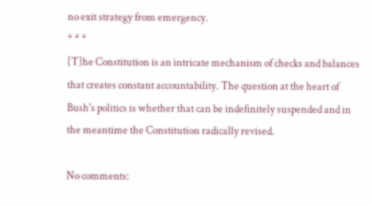no exit strategy from emergency.
* * *
[T]he Constitution is an intricate mechanism of checks and balances that creates constant accountability. The question at the heart of Bush's politics is whether that can be indefinitely suspended and in the meantime the Constitution radically revised.

No comments: